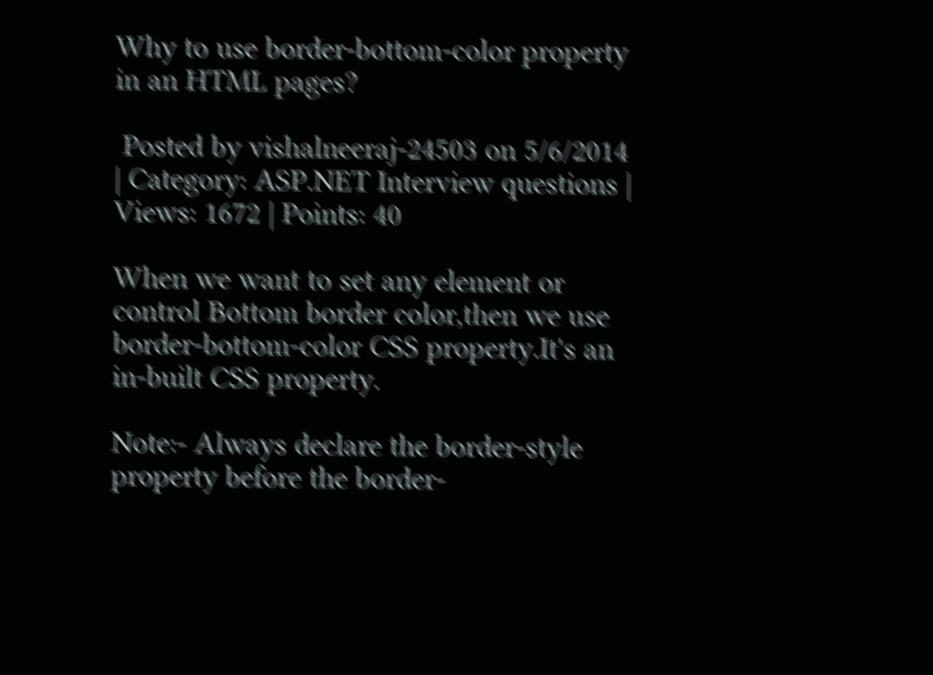Why to use border-bottom-color property in an HTML pages?

 Posted by vishalneeraj-24503 on 5/6/2014 | Category: ASP.NET Interview questions | Views: 1672 | Points: 40

When we want to set any element or control Bottom border color,then we use border-bottom-color CSS property.It's an in-built CSS property.

Note:- Always declare the border-style property before the border-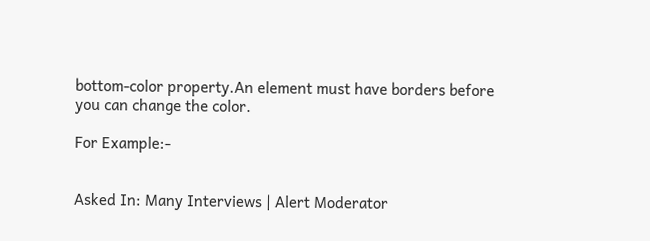bottom-color property.An element must have borders before you can change the color.

For Example:-


Asked In: Many Interviews | Alert Moderator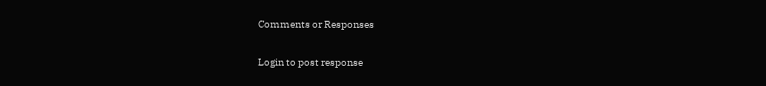Comments or Responses

Login to post response